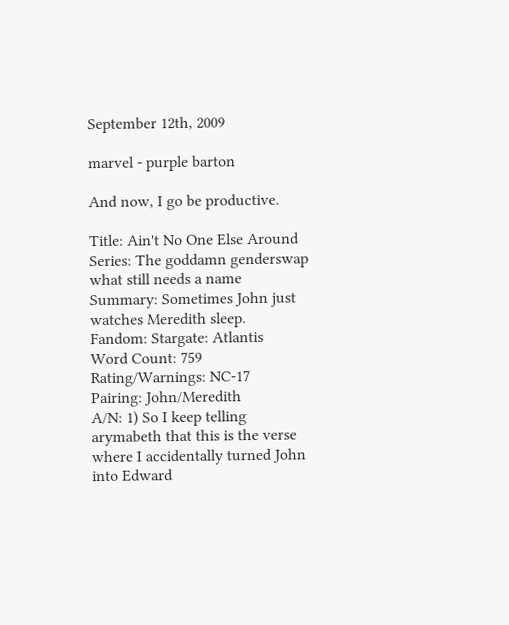September 12th, 2009

marvel - purple barton

And now, I go be productive.

Title: Ain't No One Else Around
Series: The goddamn genderswap what still needs a name
Summary: Sometimes John just watches Meredith sleep.
Fandom: Stargate: Atlantis
Word Count: 759
Rating/Warnings: NC-17
Pairing: John/Meredith
A/N: 1) So I keep telling arymabeth that this is the verse where I accidentally turned John into Edward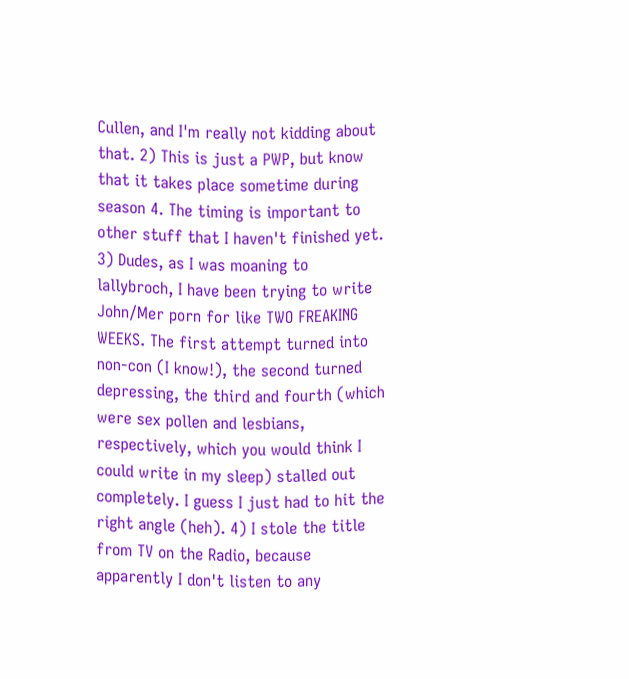Cullen, and I'm really not kidding about that. 2) This is just a PWP, but know that it takes place sometime during season 4. The timing is important to other stuff that I haven't finished yet. 3) Dudes, as I was moaning to lallybroch, I have been trying to write John/Mer porn for like TWO FREAKING WEEKS. The first attempt turned into non-con (I know!), the second turned depressing, the third and fourth (which were sex pollen and lesbians, respectively, which you would think I could write in my sleep) stalled out completely. I guess I just had to hit the right angle (heh). 4) I stole the title from TV on the Radio, because apparently I don't listen to any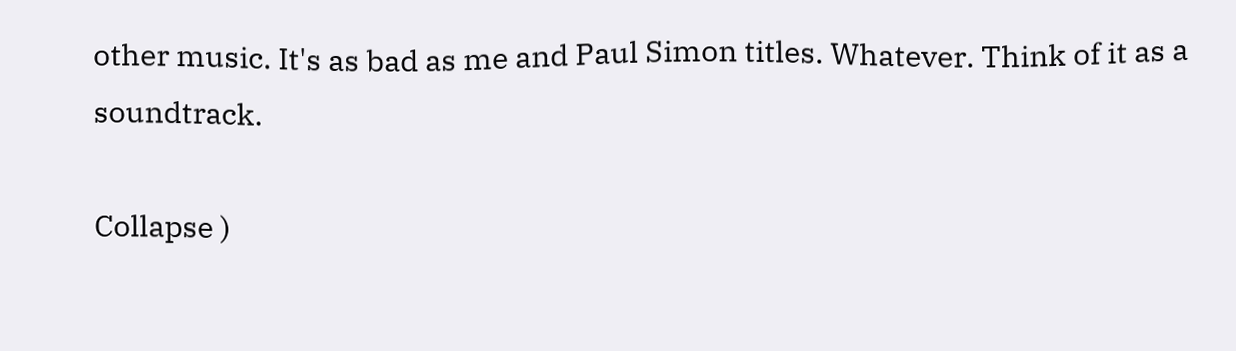other music. It's as bad as me and Paul Simon titles. Whatever. Think of it as a soundtrack.

Collapse )